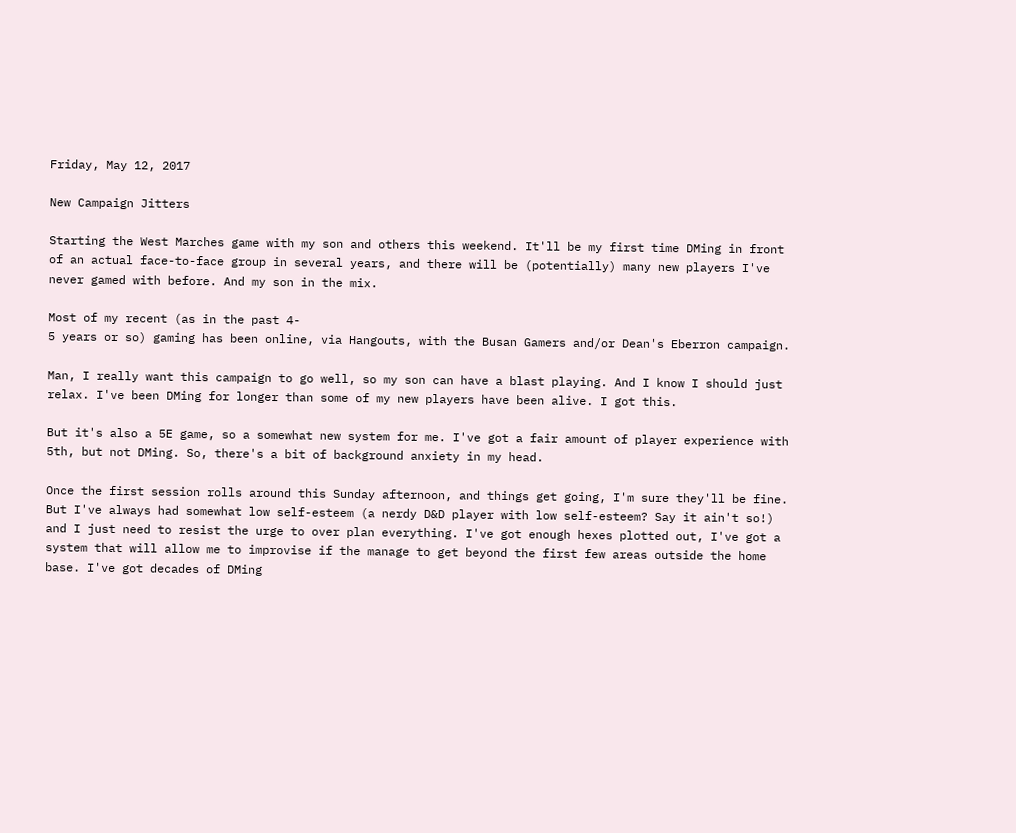Friday, May 12, 2017

New Campaign Jitters

Starting the West Marches game with my son and others this weekend. It'll be my first time DMing in front of an actual face-to-face group in several years, and there will be (potentially) many new players I've never gamed with before. And my son in the mix.

Most of my recent (as in the past 4-
5 years or so) gaming has been online, via Hangouts, with the Busan Gamers and/or Dean's Eberron campaign.

Man, I really want this campaign to go well, so my son can have a blast playing. And I know I should just relax. I've been DMing for longer than some of my new players have been alive. I got this.

But it's also a 5E game, so a somewhat new system for me. I've got a fair amount of player experience with 5th, but not DMing. So, there's a bit of background anxiety in my head.

Once the first session rolls around this Sunday afternoon, and things get going, I'm sure they'll be fine. But I've always had somewhat low self-esteem (a nerdy D&D player with low self-esteem? Say it ain't so!) and I just need to resist the urge to over plan everything. I've got enough hexes plotted out, I've got a system that will allow me to improvise if the manage to get beyond the first few areas outside the home base. I've got decades of DMing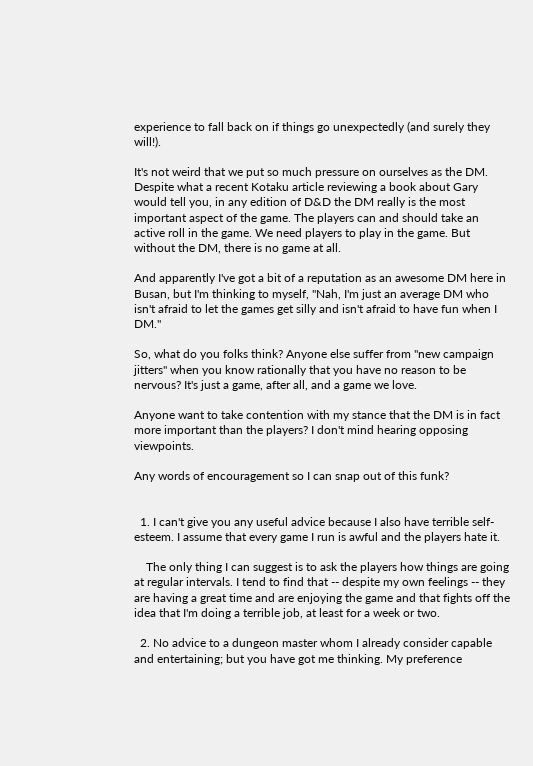experience to fall back on if things go unexpectedly (and surely they will!).

It's not weird that we put so much pressure on ourselves as the DM. Despite what a recent Kotaku article reviewing a book about Gary would tell you, in any edition of D&D the DM really is the most important aspect of the game. The players can and should take an active roll in the game. We need players to play in the game. But without the DM, there is no game at all.

And apparently I've got a bit of a reputation as an awesome DM here in Busan, but I'm thinking to myself, "Nah, I'm just an average DM who isn't afraid to let the games get silly and isn't afraid to have fun when I DM."

So, what do you folks think? Anyone else suffer from "new campaign jitters" when you know rationally that you have no reason to be nervous? It's just a game, after all, and a game we love.

Anyone want to take contention with my stance that the DM is in fact more important than the players? I don't mind hearing opposing viewpoints.

Any words of encouragement so I can snap out of this funk?


  1. I can't give you any useful advice because I also have terrible self-esteem. I assume that every game I run is awful and the players hate it.

    The only thing I can suggest is to ask the players how things are going at regular intervals. I tend to find that -- despite my own feelings -- they are having a great time and are enjoying the game and that fights off the idea that I'm doing a terrible job, at least for a week or two.

  2. No advice to a dungeon master whom I already consider capable and entertaining; but you have got me thinking. My preference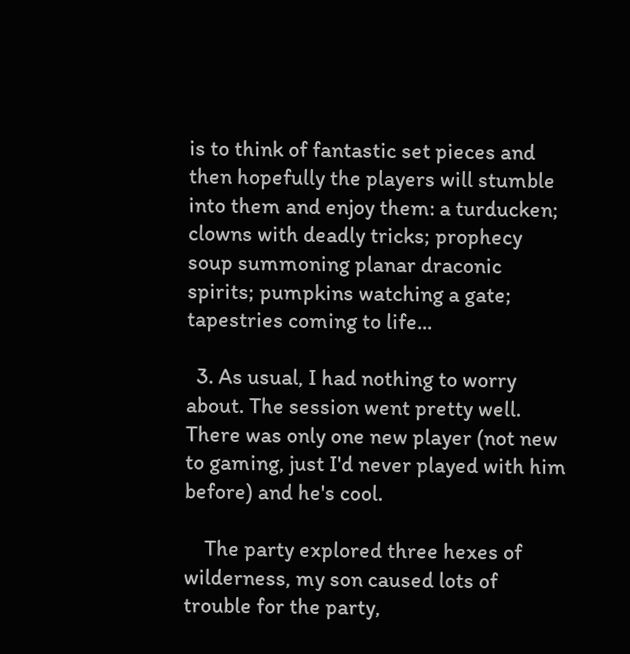is to think of fantastic set pieces and then hopefully the players will stumble into them and enjoy them: a turducken; clowns with deadly tricks; prophecy soup summoning planar draconic spirits; pumpkins watching a gate; tapestries coming to life...

  3. As usual, I had nothing to worry about. The session went pretty well. There was only one new player (not new to gaming, just I'd never played with him before) and he's cool.

    The party explored three hexes of wilderness, my son caused lots of trouble for the party,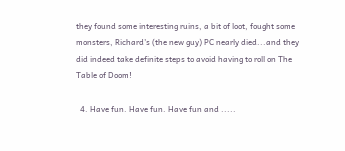they found some interesting ruins, a bit of loot, fought some monsters, Richard's (the new guy) PC nearly died...and they did indeed take definite steps to avoid having to roll on The Table of Doom!

  4. Have fun. Have fun. Have fun and .....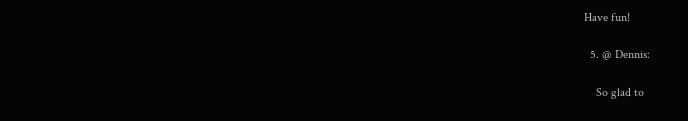Have fun!

  5. @ Dennis:

    So glad to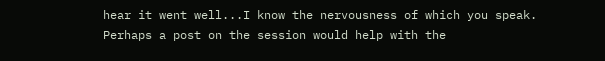hear it went well...I know the nervousness of which you speak. Perhaps a post on the session would help with the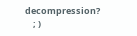decompression?
    ; )